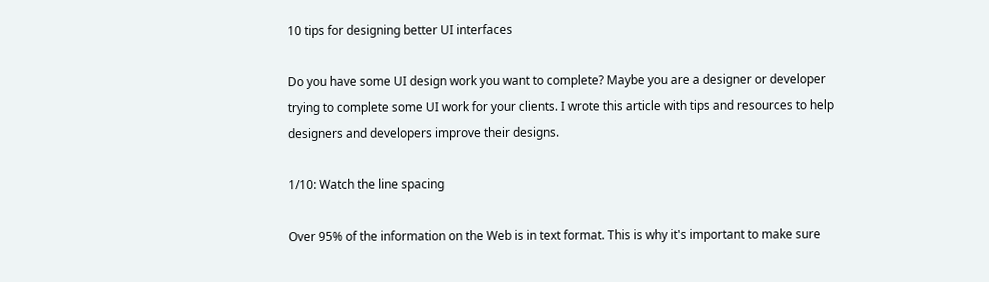10 tips for designing better UI interfaces

Do you have some UI design work you want to complete? Maybe you are a designer or developer trying to complete some UI work for your clients. I wrote this article with tips and resources to help designers and developers improve their designs.

1/10: Watch the line spacing

Over 95% of the information on the Web is in text format. This is why it's important to make sure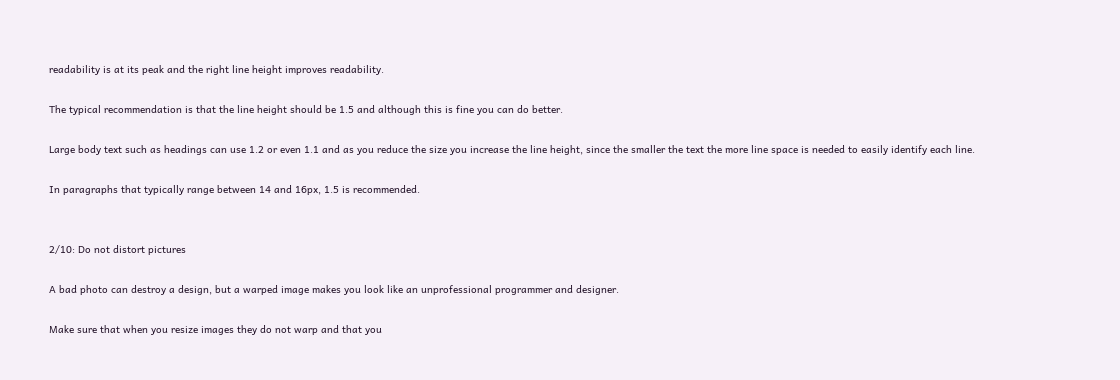readability is at its peak and the right line height improves readability.

The typical recommendation is that the line height should be 1.5 and although this is fine you can do better.

Large body text such as headings can use 1.2 or even 1.1 and as you reduce the size you increase the line height, since the smaller the text the more line space is needed to easily identify each line.

In paragraphs that typically range between 14 and 16px, 1.5 is recommended.


2/10: Do not distort pictures

A bad photo can destroy a design, but a warped image makes you look like an unprofessional programmer and designer.

Make sure that when you resize images they do not warp and that you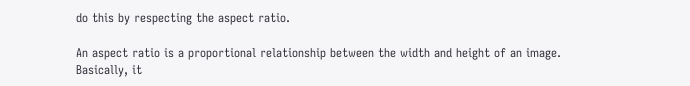do this by respecting the aspect ratio.

An aspect ratio is a proportional relationship between the width and height of an image. Basically, it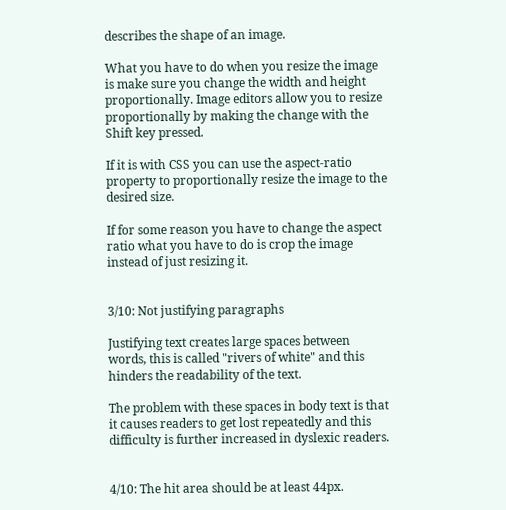describes the shape of an image.

What you have to do when you resize the image is make sure you change the width and height proportionally. Image editors allow you to resize proportionally by making the change with the Shift key pressed.

If it is with CSS you can use the aspect-ratio property to proportionally resize the image to the desired size.

If for some reason you have to change the aspect ratio what you have to do is crop the image instead of just resizing it.


3/10: Not justifying paragraphs

Justifying text creates large spaces between words, this is called "rivers of white" and this hinders the readability of the text.

The problem with these spaces in body text is that it causes readers to get lost repeatedly and this difficulty is further increased in dyslexic readers.


4/10: The hit area should be at least 44px.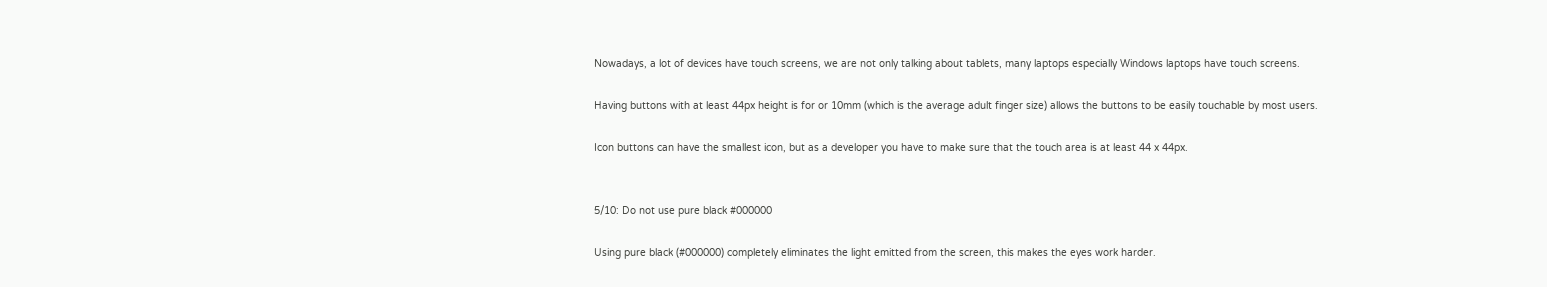Nowadays, a lot of devices have touch screens, we are not only talking about tablets, many laptops especially Windows laptops have touch screens.

Having buttons with at least 44px height is for or 10mm (which is the average adult finger size) allows the buttons to be easily touchable by most users.

Icon buttons can have the smallest icon, but as a developer you have to make sure that the touch area is at least 44 x 44px.


5/10: Do not use pure black #000000

Using pure black (#000000) completely eliminates the light emitted from the screen, this makes the eyes work harder.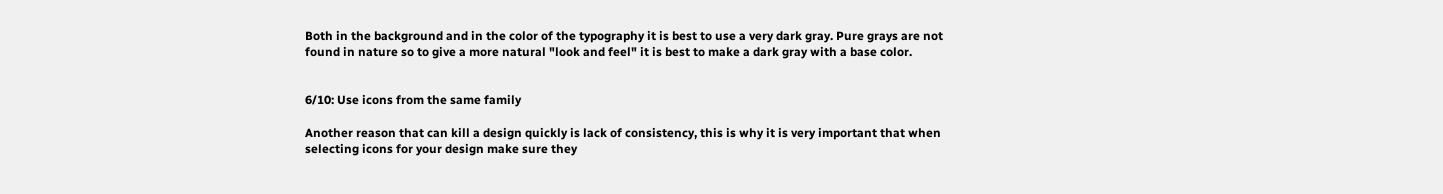Both in the background and in the color of the typography it is best to use a very dark gray. Pure grays are not found in nature so to give a more natural "look and feel" it is best to make a dark gray with a base color.


6/10: Use icons from the same family

Another reason that can kill a design quickly is lack of consistency, this is why it is very important that when selecting icons for your design make sure they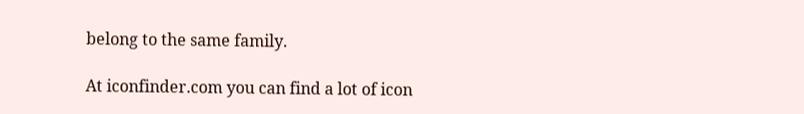belong to the same family.

At iconfinder.com you can find a lot of icon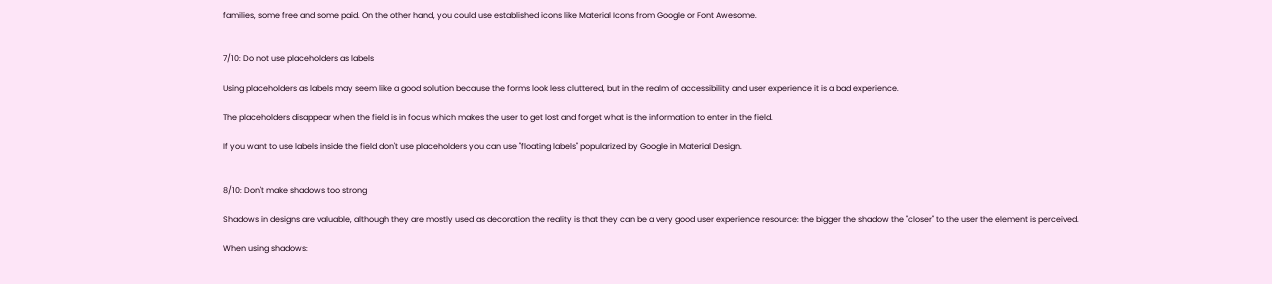families, some free and some paid. On the other hand, you could use established icons like Material Icons from Google or Font Awesome.


7/10: Do not use placeholders as labels

Using placeholders as labels may seem like a good solution because the forms look less cluttered, but in the realm of accessibility and user experience it is a bad experience.

The placeholders disappear when the field is in focus which makes the user to get lost and forget what is the information to enter in the field.

If you want to use labels inside the field don't use placeholders you can use "floating labels" popularized by Google in Material Design.


8/10: Don't make shadows too strong

Shadows in designs are valuable, although they are mostly used as decoration the reality is that they can be a very good user experience resource: the bigger the shadow the "closer" to the user the element is perceived.

When using shadows: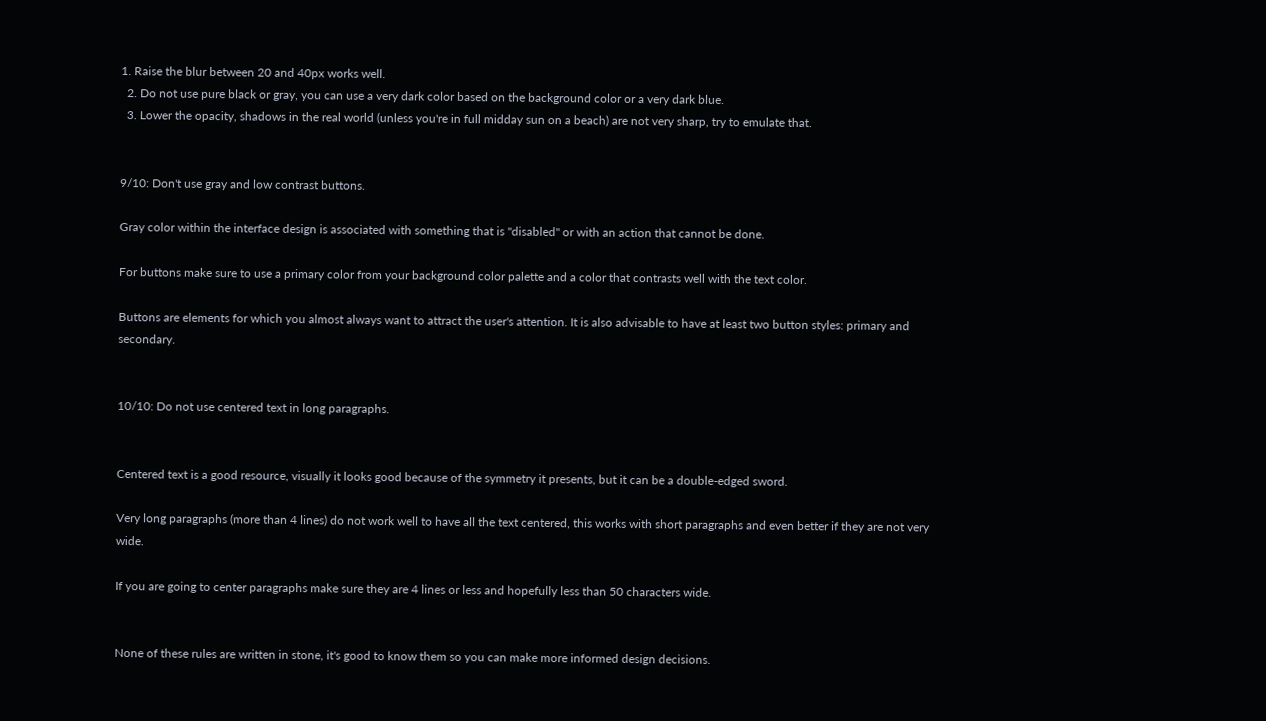1. Raise the blur between 20 and 40px works well.
  2. Do not use pure black or gray, you can use a very dark color based on the background color or a very dark blue.
  3. Lower the opacity, shadows in the real world (unless you're in full midday sun on a beach) are not very sharp, try to emulate that.


9/10: Don't use gray and low contrast buttons.

Gray color within the interface design is associated with something that is "disabled" or with an action that cannot be done.

For buttons make sure to use a primary color from your background color palette and a color that contrasts well with the text color.

Buttons are elements for which you almost always want to attract the user's attention. It is also advisable to have at least two button styles: primary and secondary.


10/10: Do not use centered text in long paragraphs.


Centered text is a good resource, visually it looks good because of the symmetry it presents, but it can be a double-edged sword.

Very long paragraphs (more than 4 lines) do not work well to have all the text centered, this works with short paragraphs and even better if they are not very wide.

If you are going to center paragraphs make sure they are 4 lines or less and hopefully less than 50 characters wide.


None of these rules are written in stone, it's good to know them so you can make more informed design decisions.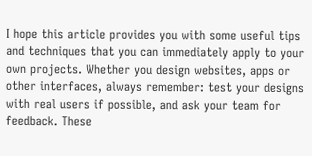I hope this article provides you with some useful tips and techniques that you can immediately apply to your own projects. Whether you design websites, apps or other interfaces, always remember: test your designs with real users if possible, and ask your team for feedback. These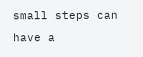small steps can have a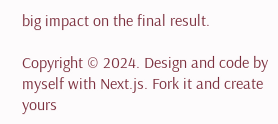big impact on the final result.

Copyright © 2024. Design and code by myself with Next.js. Fork it and create yours